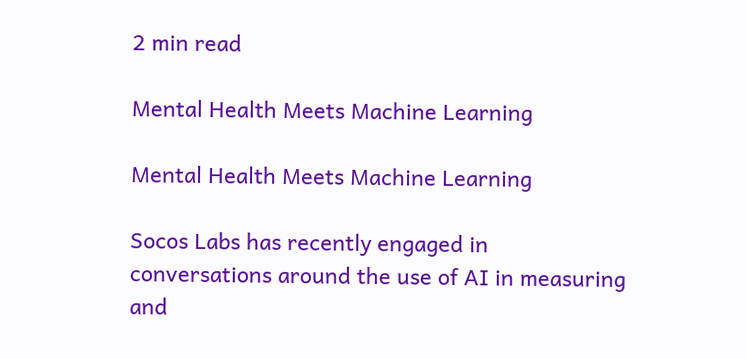2 min read

Mental Health Meets Machine Learning

Mental Health Meets Machine Learning

Socos Labs has recently engaged in conversations around the use of AI in measuring and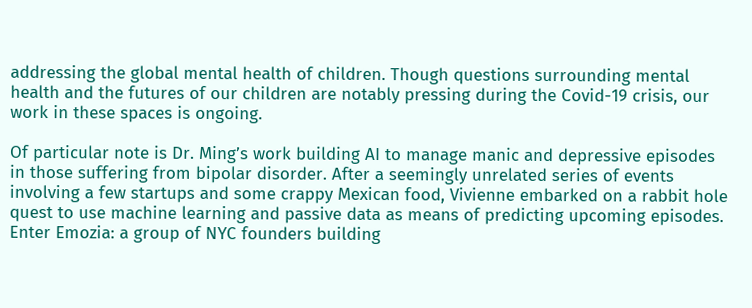addressing the global mental health of children. Though questions surrounding mental health and the futures of our children are notably pressing during the Covid-19 crisis, our work in these spaces is ongoing.

Of particular note is Dr. Ming’s work building AI to manage manic and depressive episodes in those suffering from bipolar disorder. After a seemingly unrelated series of events involving a few startups and some crappy Mexican food, Vivienne embarked on a rabbit hole quest to use machine learning and passive data as means of predicting upcoming episodes. Enter Emozia: a group of NYC founders building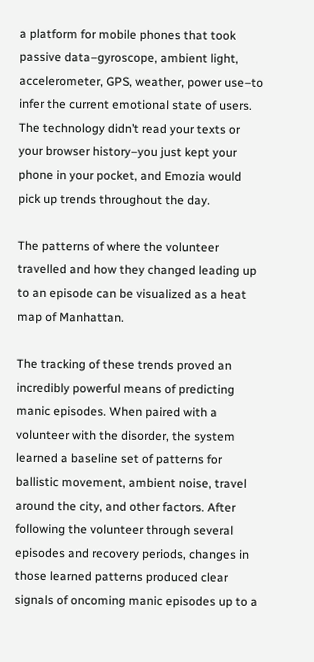a platform for mobile phones that took passive data–gyroscope, ambient light, accelerometer, GPS, weather, power use–to infer the current emotional state of users. The technology didn’t read your texts or your browser history–you just kept your phone in your pocket, and Emozia would pick up trends throughout the day.

The patterns of where the volunteer travelled and how they changed leading up to an episode can be visualized as a heat map of Manhattan.

The tracking of these trends proved an incredibly powerful means of predicting manic episodes. When paired with a volunteer with the disorder, the system learned a baseline set of patterns for ballistic movement, ambient noise, travel around the city, and other factors. After following the volunteer through several episodes and recovery periods, changes in those learned patterns produced clear signals of oncoming manic episodes up to a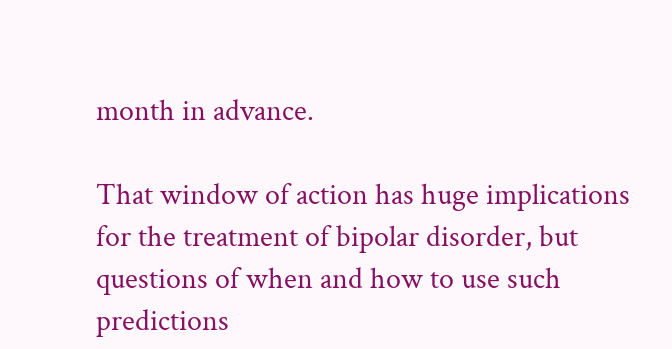month in advance.

That window of action has huge implications for the treatment of bipolar disorder, but questions of when and how to use such predictions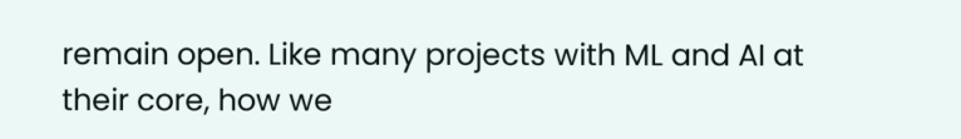remain open. Like many projects with ML and AI at their core, how we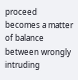proceed becomes a matter of balance between wrongly intruding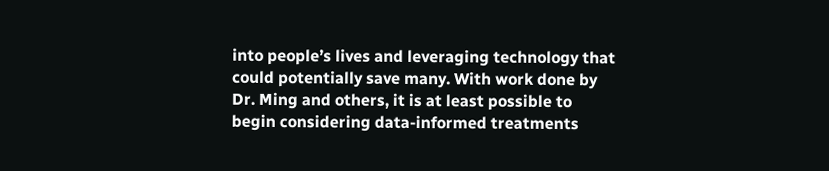into people’s lives and leveraging technology that could potentially save many. With work done by Dr. Ming and others, it is at least possible to begin considering data-informed treatments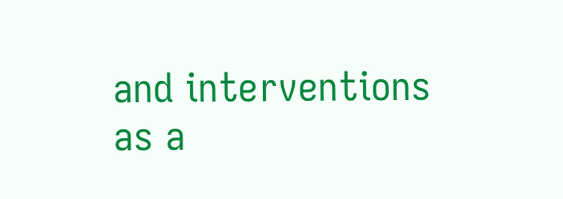and interventions as a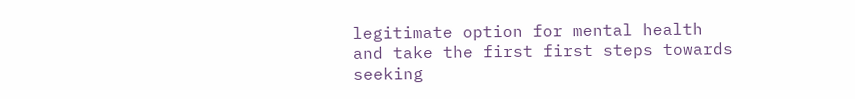legitimate option for mental health and take the first first steps towards seeking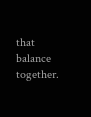that balance together.